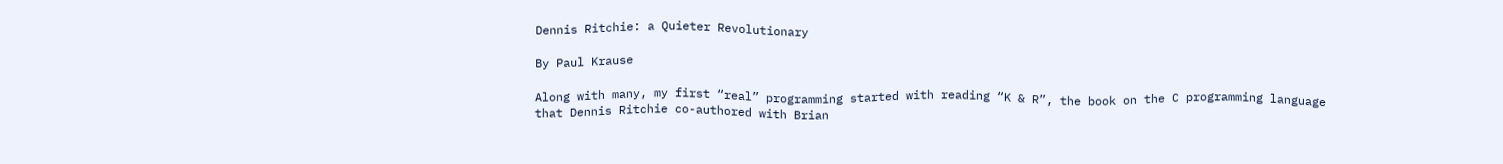Dennis Ritchie: a Quieter Revolutionary

By Paul Krause

Along with many, my first “real” programming started with reading “K & R”, the book on the C programming language that Dennis Ritchie co-authored with Brian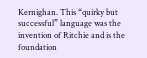Kernighan. This “quirky but successful” language was the invention of Ritchie and is the foundation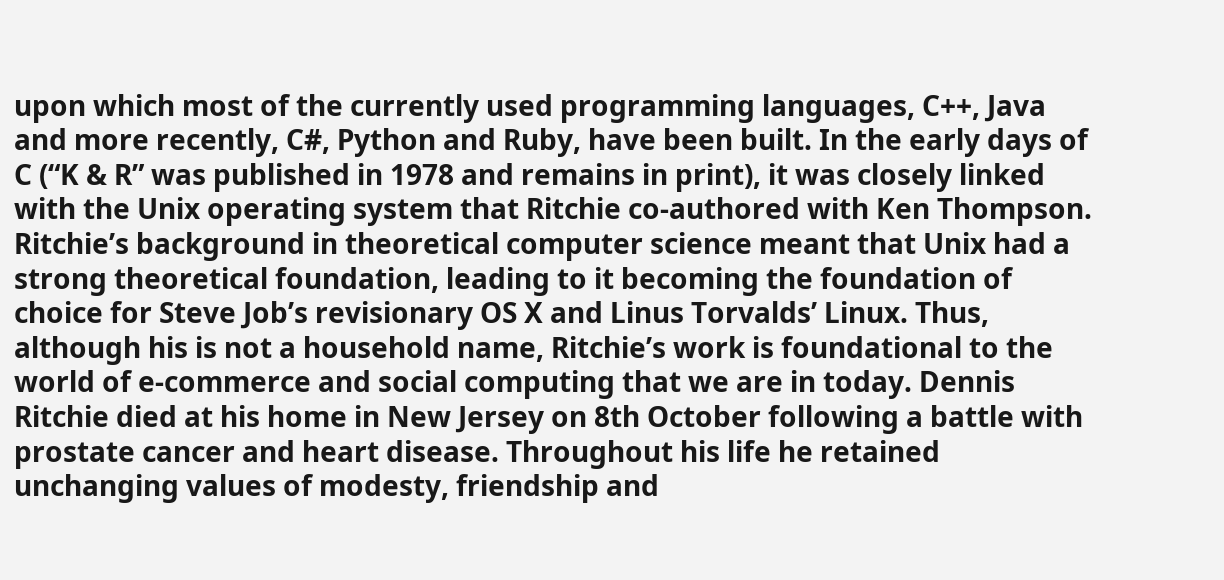upon which most of the currently used programming languages, C++, Java and more recently, C#, Python and Ruby, have been built. In the early days of C (“K & R” was published in 1978 and remains in print), it was closely linked with the Unix operating system that Ritchie co-authored with Ken Thompson. Ritchie’s background in theoretical computer science meant that Unix had a strong theoretical foundation, leading to it becoming the foundation of choice for Steve Job’s revisionary OS X and Linus Torvalds’ Linux. Thus, although his is not a household name, Ritchie’s work is foundational to the world of e-commerce and social computing that we are in today. Dennis Ritchie died at his home in New Jersey on 8th October following a battle with prostate cancer and heart disease. Throughout his life he retained unchanging values of modesty, friendship and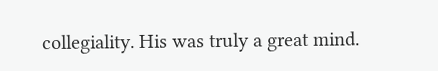collegiality. His was truly a great mind.